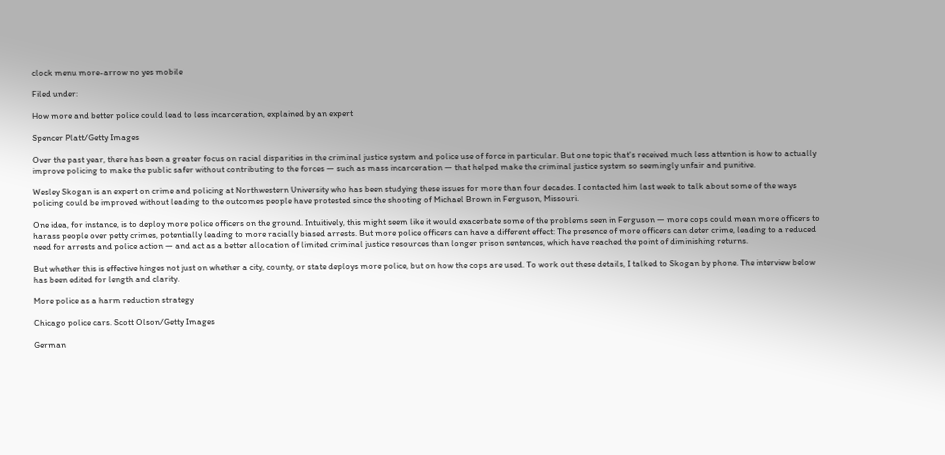clock menu more-arrow no yes mobile

Filed under:

How more and better police could lead to less incarceration, explained by an expert

Spencer Platt/Getty Images

Over the past year, there has been a greater focus on racial disparities in the criminal justice system and police use of force in particular. But one topic that's received much less attention is how to actually improve policing to make the public safer without contributing to the forces — such as mass incarceration — that helped make the criminal justice system so seemingly unfair and punitive.

Wesley Skogan is an expert on crime and policing at Northwestern University who has been studying these issues for more than four decades. I contacted him last week to talk about some of the ways policing could be improved without leading to the outcomes people have protested since the shooting of Michael Brown in Ferguson, Missouri.

One idea, for instance, is to deploy more police officers on the ground. Intuitively, this might seem like it would exacerbate some of the problems seen in Ferguson — more cops could mean more officers to harass people over petty crimes, potentially leading to more racially biased arrests. But more police officers can have a different effect: The presence of more officers can deter crime, leading to a reduced need for arrests and police action — and act as a better allocation of limited criminal justice resources than longer prison sentences, which have reached the point of diminishing returns.

But whether this is effective hinges not just on whether a city, county, or state deploys more police, but on how the cops are used. To work out these details, I talked to Skogan by phone. The interview below has been edited for length and clarity.

More police as a harm reduction strategy

Chicago police cars. Scott Olson/Getty Images

German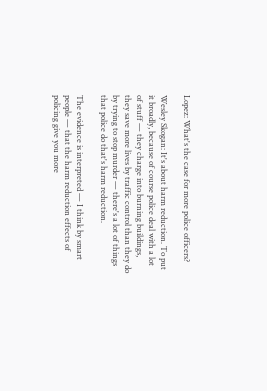Lopez: What's the case for more police officers?

Wesley Skogan: It's about harm reduction. To put it broadly, because of course police deal with a lot of stuff — they charge into burning buildings, they save more lives by traffic control than they do by trying to stop murder — there's a lot of things that police do that's harm reduction.

The evidence is interpreted — I think by smart people — that the harm reduction effects of policing give you more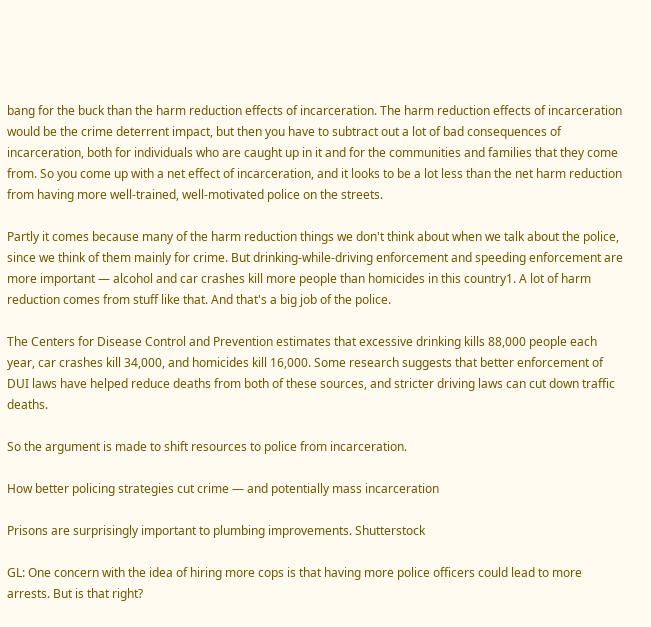bang for the buck than the harm reduction effects of incarceration. The harm reduction effects of incarceration would be the crime deterrent impact, but then you have to subtract out a lot of bad consequences of incarceration, both for individuals who are caught up in it and for the communities and families that they come from. So you come up with a net effect of incarceration, and it looks to be a lot less than the net harm reduction from having more well-trained, well-motivated police on the streets.

Partly it comes because many of the harm reduction things we don't think about when we talk about the police, since we think of them mainly for crime. But drinking-while-driving enforcement and speeding enforcement are more important — alcohol and car crashes kill more people than homicides in this country1. A lot of harm reduction comes from stuff like that. And that's a big job of the police.

The Centers for Disease Control and Prevention estimates that excessive drinking kills 88,000 people each year, car crashes kill 34,000, and homicides kill 16,000. Some research suggests that better enforcement of DUI laws have helped reduce deaths from both of these sources, and stricter driving laws can cut down traffic deaths.

So the argument is made to shift resources to police from incarceration.

How better policing strategies cut crime — and potentially mass incarceration

Prisons are surprisingly important to plumbing improvements. Shutterstock

GL: One concern with the idea of hiring more cops is that having more police officers could lead to more arrests. But is that right?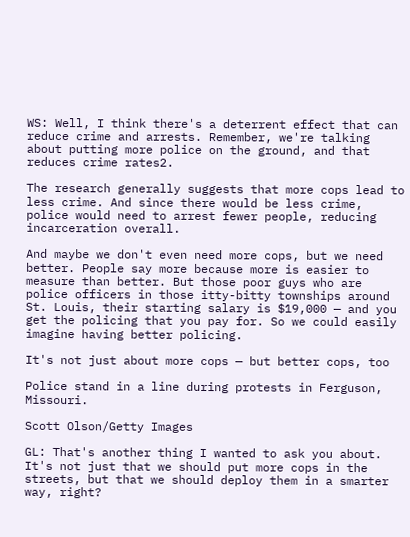WS: Well, I think there's a deterrent effect that can reduce crime and arrests. Remember, we're talking about putting more police on the ground, and that reduces crime rates2.

The research generally suggests that more cops lead to less crime. And since there would be less crime, police would need to arrest fewer people, reducing incarceration overall.

And maybe we don't even need more cops, but we need better. People say more because more is easier to measure than better. But those poor guys who are police officers in those itty-bitty townships around St. Louis, their starting salary is $19,000 — and you get the policing that you pay for. So we could easily imagine having better policing.

It's not just about more cops — but better cops, too

Police stand in a line during protests in Ferguson, Missouri.

Scott Olson/Getty Images

GL: That's another thing I wanted to ask you about. It's not just that we should put more cops in the streets, but that we should deploy them in a smarter way, right?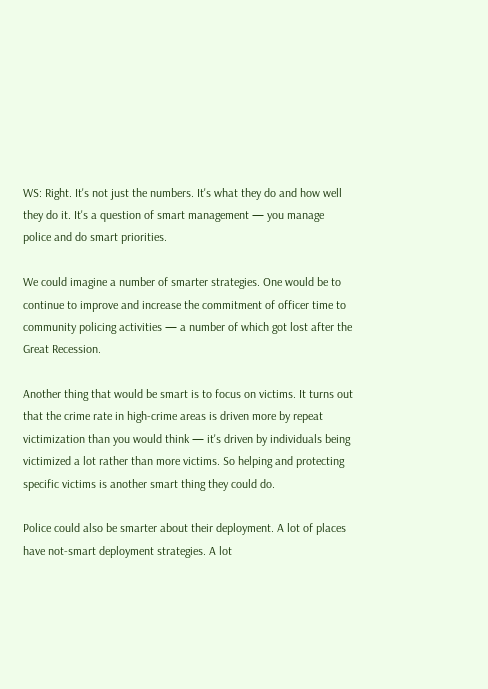WS: Right. It's not just the numbers. It's what they do and how well they do it. It's a question of smart management — you manage police and do smart priorities.

We could imagine a number of smarter strategies. One would be to continue to improve and increase the commitment of officer time to community policing activities — a number of which got lost after the Great Recession.

Another thing that would be smart is to focus on victims. It turns out that the crime rate in high-crime areas is driven more by repeat victimization than you would think — it's driven by individuals being victimized a lot rather than more victims. So helping and protecting specific victims is another smart thing they could do.

Police could also be smarter about their deployment. A lot of places have not-smart deployment strategies. A lot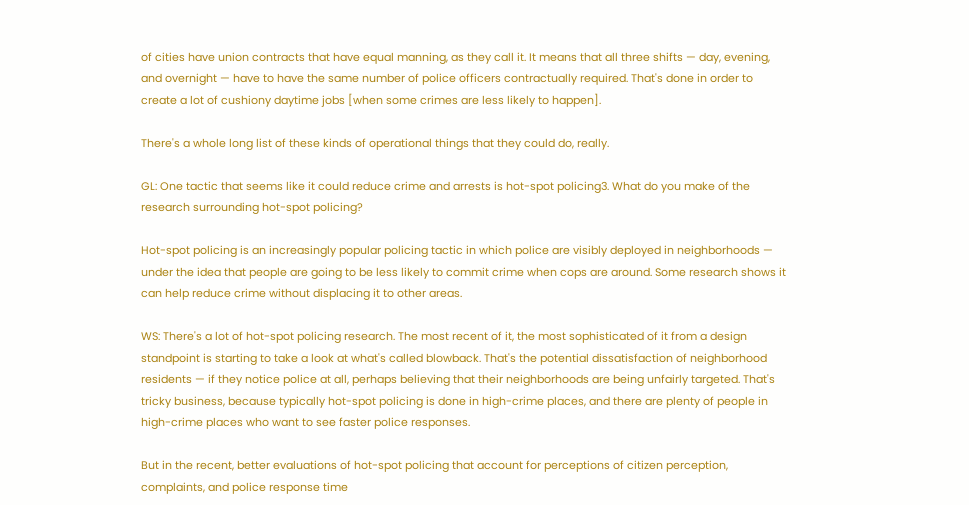of cities have union contracts that have equal manning, as they call it. It means that all three shifts — day, evening, and overnight — have to have the same number of police officers contractually required. That's done in order to create a lot of cushiony daytime jobs [when some crimes are less likely to happen].

There's a whole long list of these kinds of operational things that they could do, really.

GL: One tactic that seems like it could reduce crime and arrests is hot-spot policing3. What do you make of the research surrounding hot-spot policing?

Hot-spot policing is an increasingly popular policing tactic in which police are visibly deployed in neighborhoods — under the idea that people are going to be less likely to commit crime when cops are around. Some research shows it can help reduce crime without displacing it to other areas.

WS: There's a lot of hot-spot policing research. The most recent of it, the most sophisticated of it from a design standpoint is starting to take a look at what's called blowback. That's the potential dissatisfaction of neighborhood residents — if they notice police at all, perhaps believing that their neighborhoods are being unfairly targeted. That's tricky business, because typically hot-spot policing is done in high-crime places, and there are plenty of people in high-crime places who want to see faster police responses.

But in the recent, better evaluations of hot-spot policing that account for perceptions of citizen perception, complaints, and police response time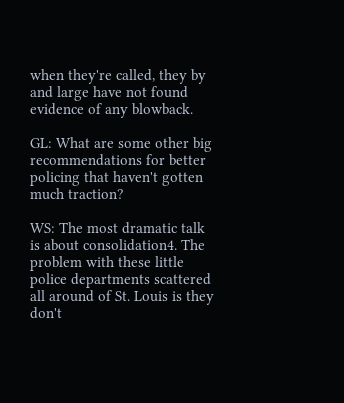when they're called, they by and large have not found evidence of any blowback.

GL: What are some other big recommendations for better policing that haven't gotten much traction?

WS: The most dramatic talk is about consolidation4. The problem with these little police departments scattered all around of St. Louis is they don't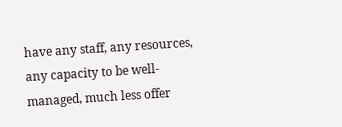have any staff, any resources, any capacity to be well-managed, much less offer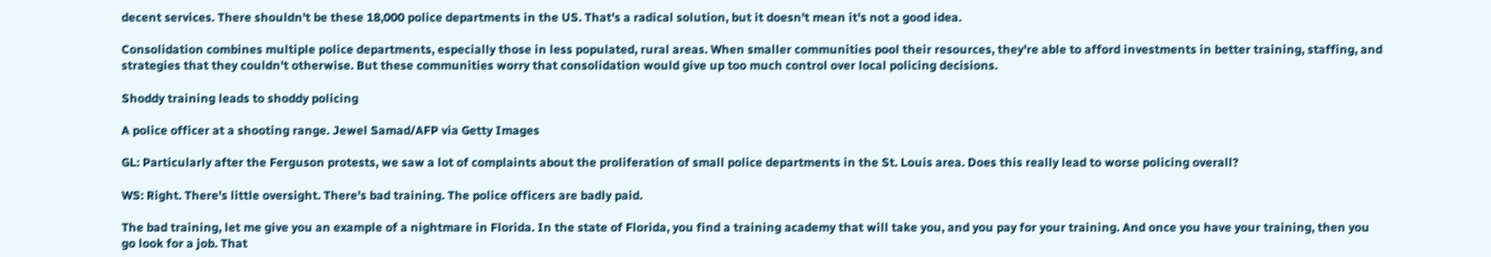decent services. There shouldn't be these 18,000 police departments in the US. That's a radical solution, but it doesn't mean it's not a good idea.

Consolidation combines multiple police departments, especially those in less populated, rural areas. When smaller communities pool their resources, they're able to afford investments in better training, staffing, and strategies that they couldn't otherwise. But these communities worry that consolidation would give up too much control over local policing decisions.

Shoddy training leads to shoddy policing

A police officer at a shooting range. Jewel Samad/AFP via Getty Images

GL: Particularly after the Ferguson protests, we saw a lot of complaints about the proliferation of small police departments in the St. Louis area. Does this really lead to worse policing overall?

WS: Right. There's little oversight. There's bad training. The police officers are badly paid.

The bad training, let me give you an example of a nightmare in Florida. In the state of Florida, you find a training academy that will take you, and you pay for your training. And once you have your training, then you go look for a job. That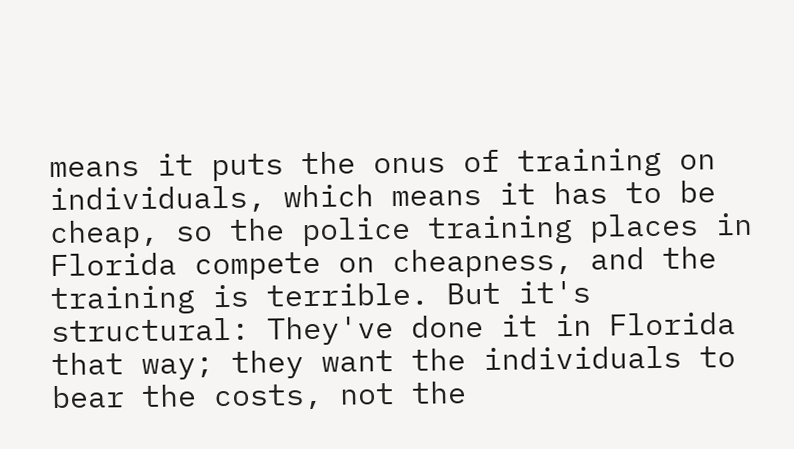means it puts the onus of training on individuals, which means it has to be cheap, so the police training places in Florida compete on cheapness, and the training is terrible. But it's structural: They've done it in Florida that way; they want the individuals to bear the costs, not the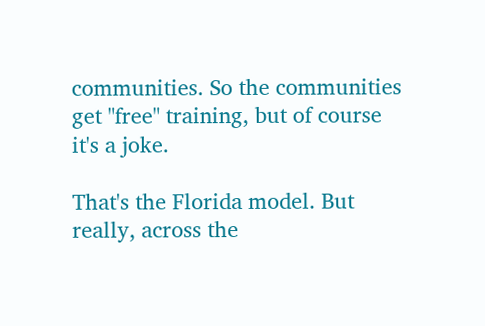communities. So the communities get "free" training, but of course it's a joke.

That's the Florida model. But really, across the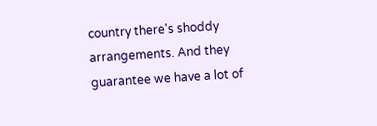country there's shoddy arrangements. And they guarantee we have a lot of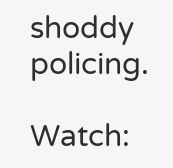shoddy policing.

Watch: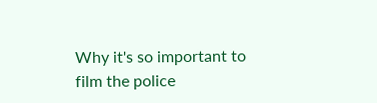Why it's so important to film the police